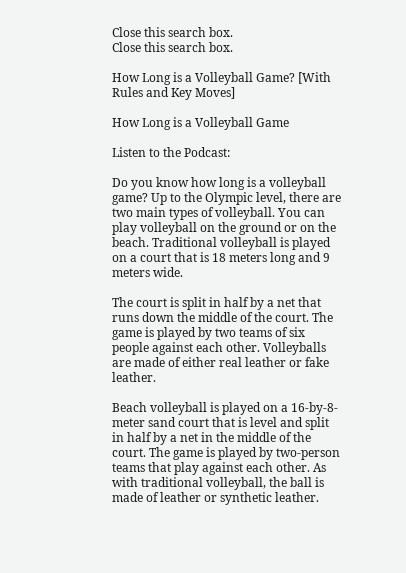Close this search box.
Close this search box.

How Long is a Volleyball Game? [With Rules and Key Moves]

How Long is a Volleyball Game

Listen to the Podcast:

Do you know how long is a volleyball game? Up to the Olympic level, there are two main types of volleyball. You can play volleyball on the ground or on the beach. Traditional volleyball is played on a court that is 18 meters long and 9 meters wide.

The court is split in half by a net that runs down the middle of the court. The game is played by two teams of six people against each other. Volleyballs are made of either real leather or fake leather.

Beach volleyball is played on a 16-by-8-meter sand court that is level and split in half by a net in the middle of the court. The game is played by two-person teams that play against each other. As with traditional volleyball, the ball is made of leather or synthetic leather.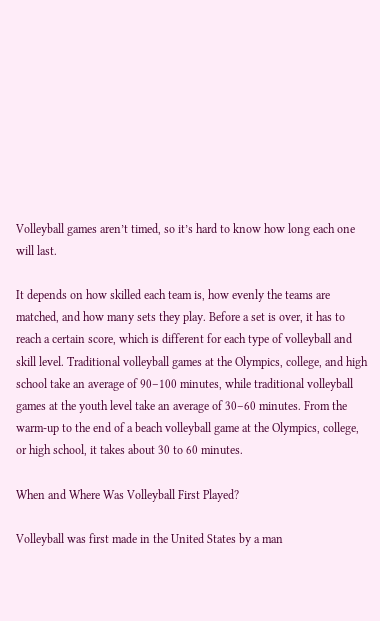Volleyball games aren’t timed, so it’s hard to know how long each one will last.

It depends on how skilled each team is, how evenly the teams are matched, and how many sets they play. Before a set is over, it has to reach a certain score, which is different for each type of volleyball and skill level. Traditional volleyball games at the Olympics, college, and high school take an average of 90–100 minutes, while traditional volleyball games at the youth level take an average of 30–60 minutes. From the warm-up to the end of a beach volleyball game at the Olympics, college, or high school, it takes about 30 to 60 minutes.

When and Where Was Volleyball First Played?

Volleyball was first made in the United States by a man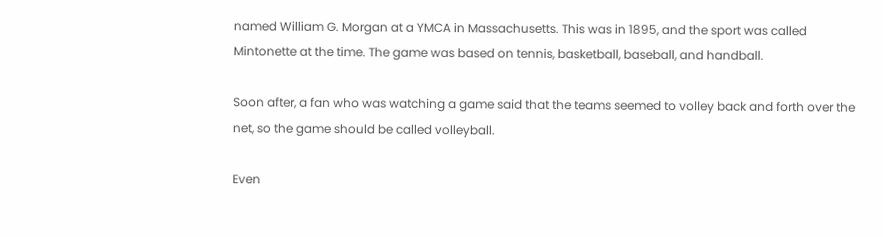named William G. Morgan at a YMCA in Massachusetts. This was in 1895, and the sport was called Mintonette at the time. The game was based on tennis, basketball, baseball, and handball.

Soon after, a fan who was watching a game said that the teams seemed to volley back and forth over the net, so the game should be called volleyball.

Even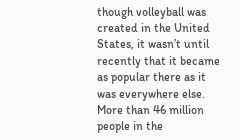though volleyball was created in the United States, it wasn’t until recently that it became as popular there as it was everywhere else. More than 46 million people in the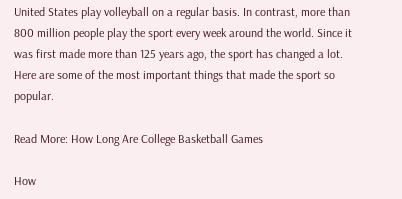United States play volleyball on a regular basis. In contrast, more than 800 million people play the sport every week around the world. Since it was first made more than 125 years ago, the sport has changed a lot. Here are some of the most important things that made the sport so popular.

Read More: How Long Are College Basketball Games

How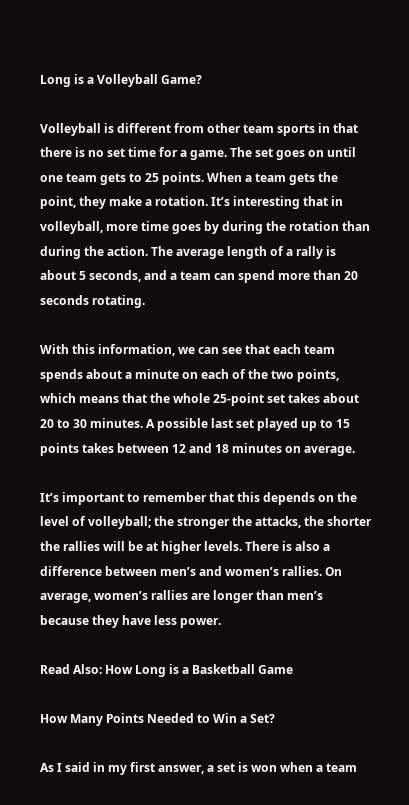Long is a Volleyball Game?

Volleyball is different from other team sports in that there is no set time for a game. The set goes on until one team gets to 25 points. When a team gets the point, they make a rotation. It’s interesting that in volleyball, more time goes by during the rotation than during the action. The average length of a rally is about 5 seconds, and a team can spend more than 20 seconds rotating.

With this information, we can see that each team spends about a minute on each of the two points, which means that the whole 25-point set takes about 20 to 30 minutes. A possible last set played up to 15 points takes between 12 and 18 minutes on average.

It’s important to remember that this depends on the level of volleyball; the stronger the attacks, the shorter the rallies will be at higher levels. There is also a difference between men’s and women’s rallies. On average, women’s rallies are longer than men’s because they have less power.

Read Also: How Long is a Basketball Game

How Many Points Needed to Win a Set?

As I said in my first answer, a set is won when a team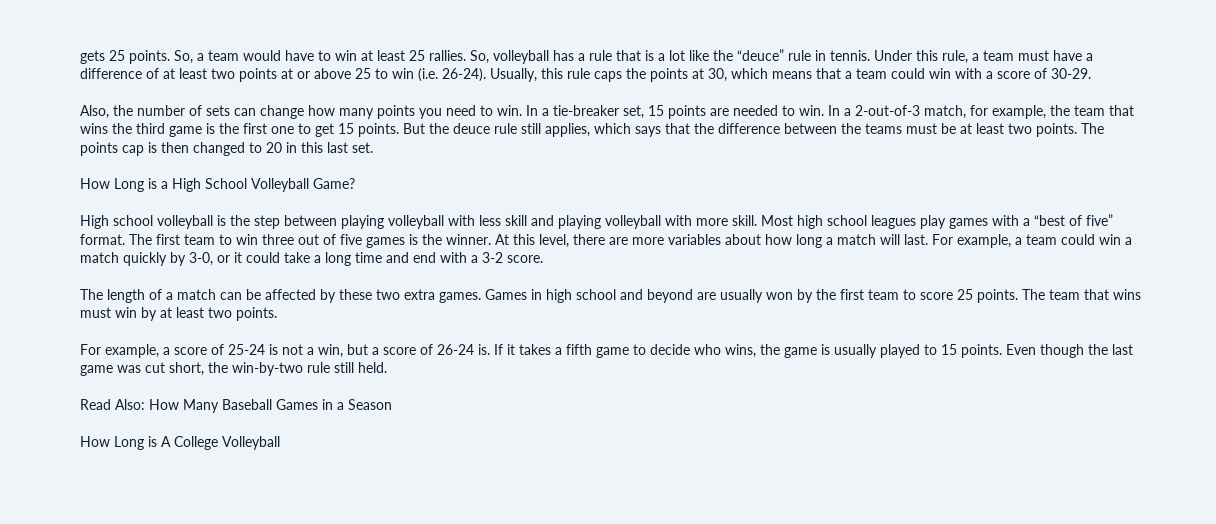gets 25 points. So, a team would have to win at least 25 rallies. So, volleyball has a rule that is a lot like the “deuce” rule in tennis. Under this rule, a team must have a difference of at least two points at or above 25 to win (i.e. 26-24). Usually, this rule caps the points at 30, which means that a team could win with a score of 30-29.

Also, the number of sets can change how many points you need to win. In a tie-breaker set, 15 points are needed to win. In a 2-out-of-3 match, for example, the team that wins the third game is the first one to get 15 points. But the deuce rule still applies, which says that the difference between the teams must be at least two points. The points cap is then changed to 20 in this last set.

How Long is a High School Volleyball Game?

High school volleyball is the step between playing volleyball with less skill and playing volleyball with more skill. Most high school leagues play games with a “best of five” format. The first team to win three out of five games is the winner. At this level, there are more variables about how long a match will last. For example, a team could win a match quickly by 3-0, or it could take a long time and end with a 3-2 score.

The length of a match can be affected by these two extra games. Games in high school and beyond are usually won by the first team to score 25 points. The team that wins must win by at least two points.

For example, a score of 25-24 is not a win, but a score of 26-24 is. If it takes a fifth game to decide who wins, the game is usually played to 15 points. Even though the last game was cut short, the win-by-two rule still held.

Read Also: How Many Baseball Games in a Season

How Long is A College Volleyball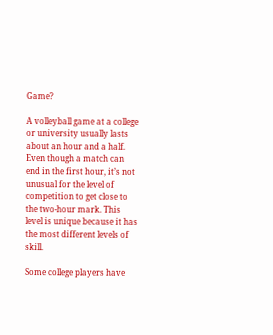Game?

A volleyball game at a college or university usually lasts about an hour and a half. Even though a match can end in the first hour, it’s not unusual for the level of competition to get close to the two-hour mark. This level is unique because it has the most different levels of skill.

Some college players have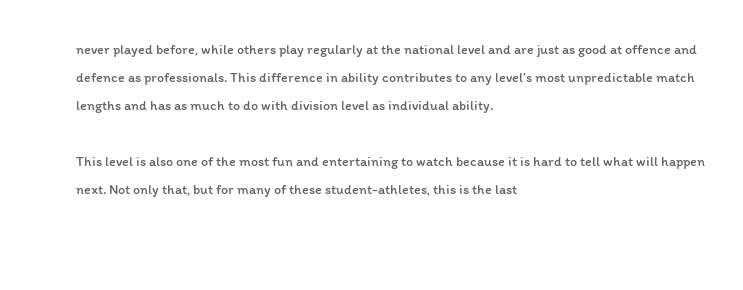never played before, while others play regularly at the national level and are just as good at offence and defence as professionals. This difference in ability contributes to any level’s most unpredictable match lengths and has as much to do with division level as individual ability.

This level is also one of the most fun and entertaining to watch because it is hard to tell what will happen next. Not only that, but for many of these student-athletes, this is the last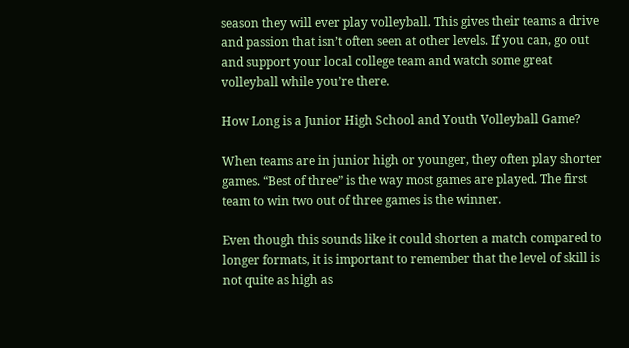season they will ever play volleyball. This gives their teams a drive and passion that isn’t often seen at other levels. If you can, go out and support your local college team and watch some great volleyball while you’re there.

How Long is a Junior High School and Youth Volleyball Game?

When teams are in junior high or younger, they often play shorter games. “Best of three” is the way most games are played. The first team to win two out of three games is the winner.

Even though this sounds like it could shorten a match compared to longer formats, it is important to remember that the level of skill is not quite as high as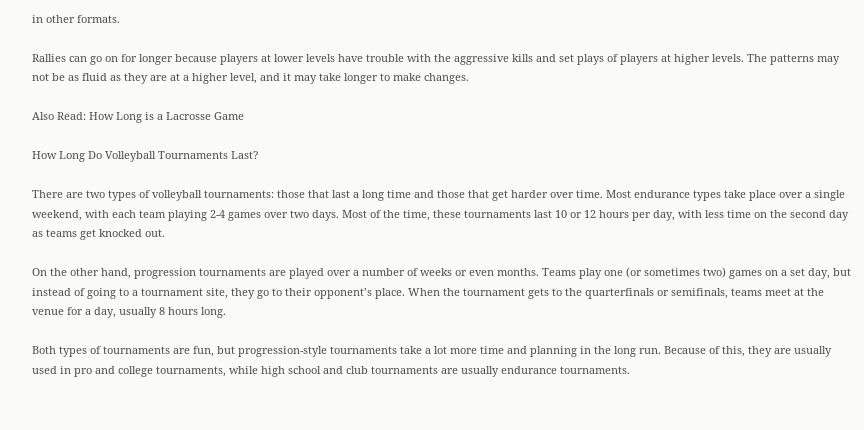in other formats.

Rallies can go on for longer because players at lower levels have trouble with the aggressive kills and set plays of players at higher levels. The patterns may not be as fluid as they are at a higher level, and it may take longer to make changes.

Also Read: How Long is a Lacrosse Game

How Long Do Volleyball Tournaments Last?

There are two types of volleyball tournaments: those that last a long time and those that get harder over time. Most endurance types take place over a single weekend, with each team playing 2-4 games over two days. Most of the time, these tournaments last 10 or 12 hours per day, with less time on the second day as teams get knocked out.

On the other hand, progression tournaments are played over a number of weeks or even months. Teams play one (or sometimes two) games on a set day, but instead of going to a tournament site, they go to their opponent’s place. When the tournament gets to the quarterfinals or semifinals, teams meet at the venue for a day, usually 8 hours long.

Both types of tournaments are fun, but progression-style tournaments take a lot more time and planning in the long run. Because of this, they are usually used in pro and college tournaments, while high school and club tournaments are usually endurance tournaments.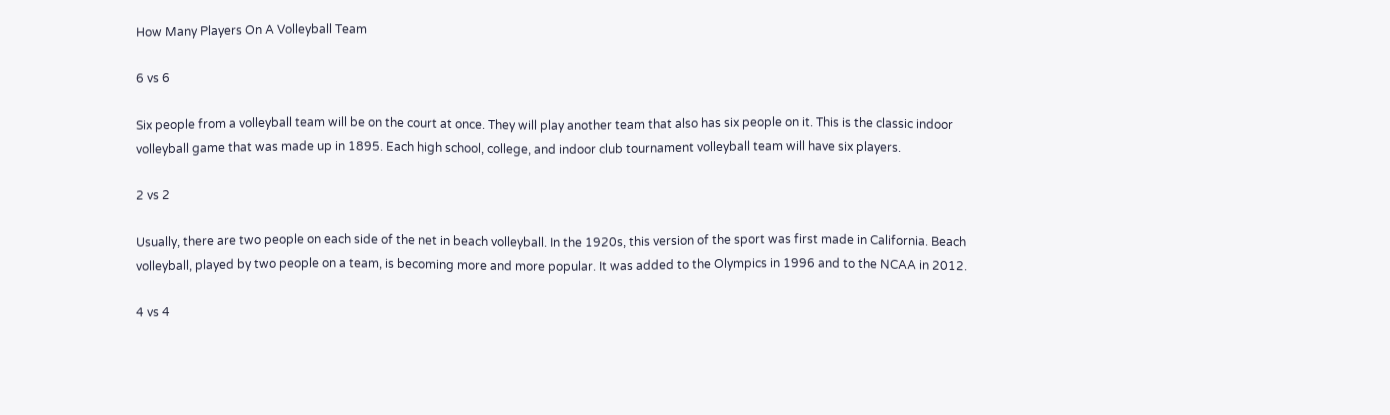How Many Players On A Volleyball Team

6 vs 6

Six people from a volleyball team will be on the court at once. They will play another team that also has six people on it. This is the classic indoor volleyball game that was made up in 1895. Each high school, college, and indoor club tournament volleyball team will have six players.

2 vs 2

Usually, there are two people on each side of the net in beach volleyball. In the 1920s, this version of the sport was first made in California. Beach volleyball, played by two people on a team, is becoming more and more popular. It was added to the Olympics in 1996 and to the NCAA in 2012.

4 vs 4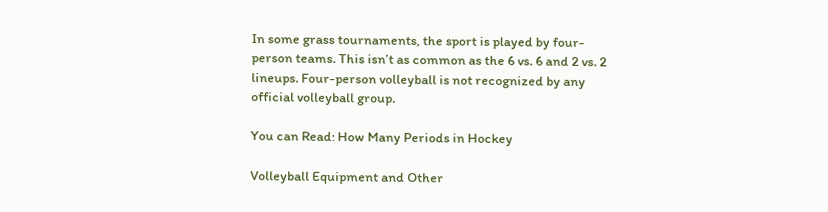In some grass tournaments, the sport is played by four-person teams. This isn’t as common as the 6 vs. 6 and 2 vs. 2 lineups. Four-person volleyball is not recognized by any official volleyball group.

You can Read: How Many Periods in Hockey

Volleyball Equipment and Other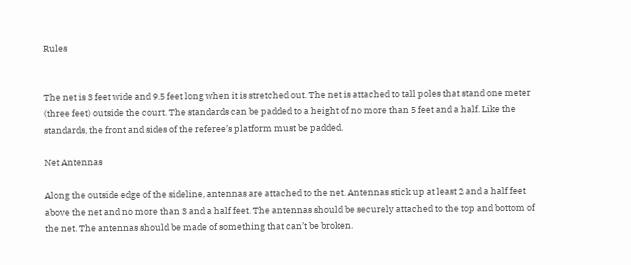Rules


The net is 3 feet wide and 9.5 feet long when it is stretched out. The net is attached to tall poles that stand one meter (three feet) outside the court. The standards can be padded to a height of no more than 5 feet and a half. Like the standards, the front and sides of the referee’s platform must be padded.

Net Antennas

Along the outside edge of the sideline, antennas are attached to the net. Antennas stick up at least 2 and a half feet above the net and no more than 3 and a half feet. The antennas should be securely attached to the top and bottom of the net. The antennas should be made of something that can’t be broken.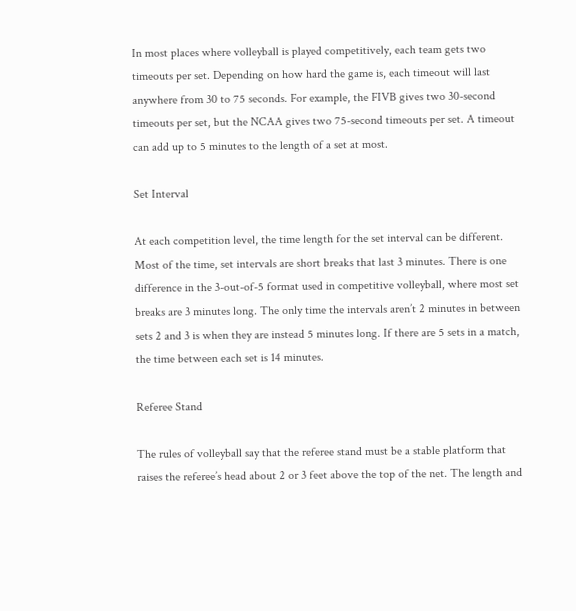In most places where volleyball is played competitively, each team gets two timeouts per set. Depending on how hard the game is, each timeout will last anywhere from 30 to 75 seconds. For example, the FIVB gives two 30-second timeouts per set, but the NCAA gives two 75-second timeouts per set. A timeout can add up to 5 minutes to the length of a set at most.

Set Interval

At each competition level, the time length for the set interval can be different. Most of the time, set intervals are short breaks that last 3 minutes. There is one difference in the 3-out-of-5 format used in competitive volleyball, where most set breaks are 3 minutes long. The only time the intervals aren’t 2 minutes in between sets 2 and 3 is when they are instead 5 minutes long. If there are 5 sets in a match, the time between each set is 14 minutes.

Referee Stand

The rules of volleyball say that the referee stand must be a stable platform that raises the referee’s head about 2 or 3 feet above the top of the net. The length and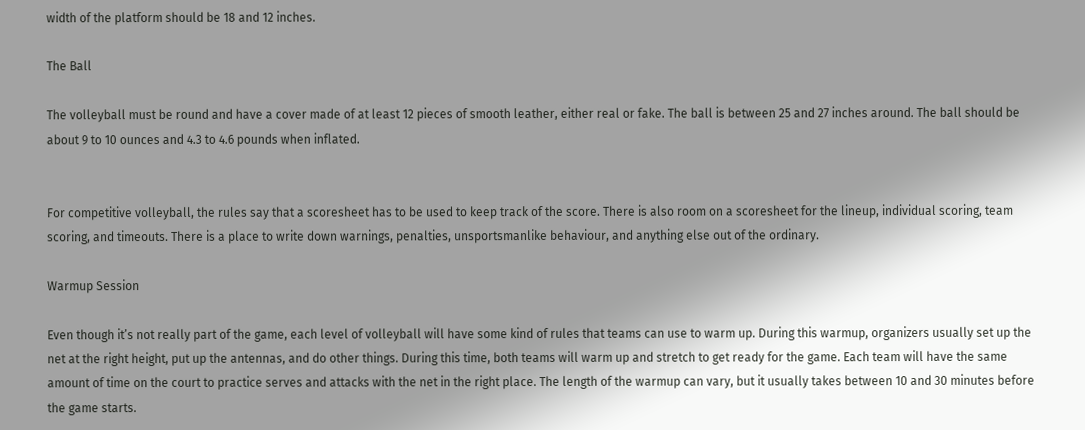width of the platform should be 18 and 12 inches.

The Ball

The volleyball must be round and have a cover made of at least 12 pieces of smooth leather, either real or fake. The ball is between 25 and 27 inches around. The ball should be about 9 to 10 ounces and 4.3 to 4.6 pounds when inflated.


For competitive volleyball, the rules say that a scoresheet has to be used to keep track of the score. There is also room on a scoresheet for the lineup, individual scoring, team scoring, and timeouts. There is a place to write down warnings, penalties, unsportsmanlike behaviour, and anything else out of the ordinary.

Warmup Session

Even though it’s not really part of the game, each level of volleyball will have some kind of rules that teams can use to warm up. During this warmup, organizers usually set up the net at the right height, put up the antennas, and do other things. During this time, both teams will warm up and stretch to get ready for the game. Each team will have the same amount of time on the court to practice serves and attacks with the net in the right place. The length of the warmup can vary, but it usually takes between 10 and 30 minutes before the game starts.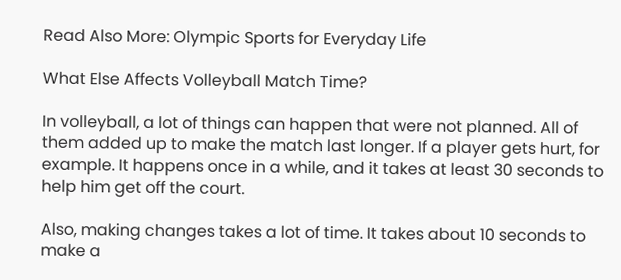Read Also More: Olympic Sports for Everyday Life

What Else Affects Volleyball Match Time?

In volleyball, a lot of things can happen that were not planned. All of them added up to make the match last longer. If a player gets hurt, for example. It happens once in a while, and it takes at least 30 seconds to help him get off the court.

Also, making changes takes a lot of time. It takes about 10 seconds to make a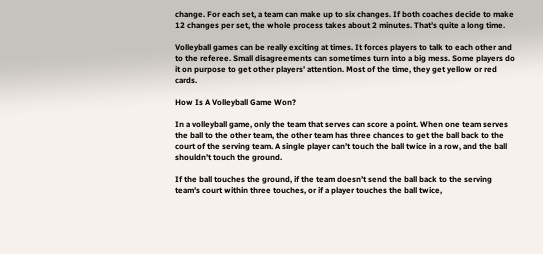change. For each set, a team can make up to six changes. If both coaches decide to make 12 changes per set, the whole process takes about 2 minutes. That’s quite a long time.

Volleyball games can be really exciting at times. It forces players to talk to each other and to the referee. Small disagreements can sometimes turn into a big mess. Some players do it on purpose to get other players’ attention. Most of the time, they get yellow or red cards.

How Is A Volleyball Game Won?

In a volleyball game, only the team that serves can score a point. When one team serves the ball to the other team, the other team has three chances to get the ball back to the court of the serving team. A single player can’t touch the ball twice in a row, and the ball shouldn’t touch the ground.

If the ball touches the ground, if the team doesn’t send the ball back to the serving team’s court within three touches, or if a player touches the ball twice,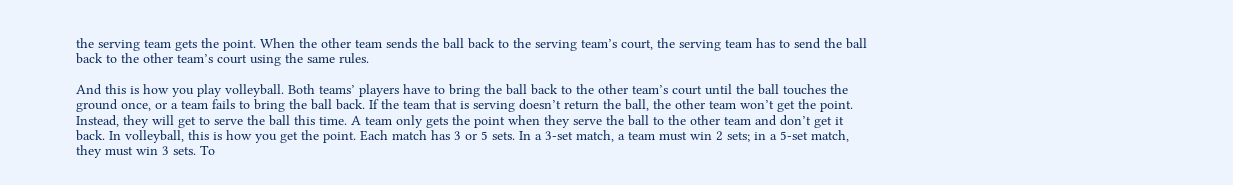the serving team gets the point. When the other team sends the ball back to the serving team’s court, the serving team has to send the ball back to the other team’s court using the same rules.

And this is how you play volleyball. Both teams’ players have to bring the ball back to the other team’s court until the ball touches the ground once, or a team fails to bring the ball back. If the team that is serving doesn’t return the ball, the other team won’t get the point. Instead, they will get to serve the ball this time. A team only gets the point when they serve the ball to the other team and don’t get it back. In volleyball, this is how you get the point. Each match has 3 or 5 sets. In a 3-set match, a team must win 2 sets; in a 5-set match, they must win 3 sets. To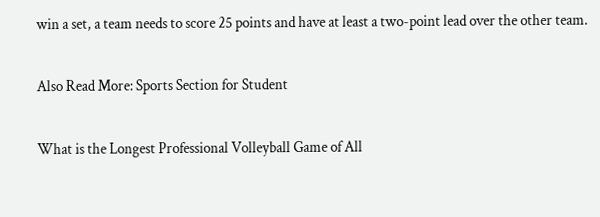win a set, a team needs to score 25 points and have at least a two-point lead over the other team.

Also Read More: Sports Section for Student

What is the Longest Professional Volleyball Game of All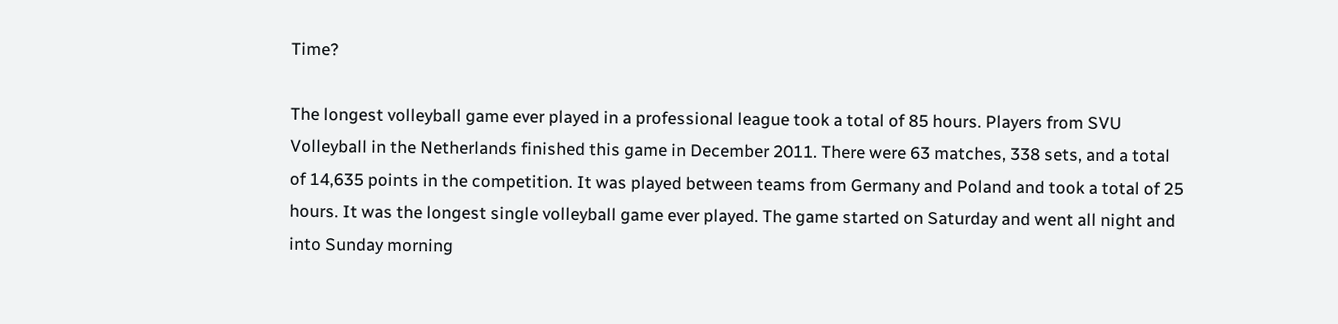Time?

The longest volleyball game ever played in a professional league took a total of 85 hours. Players from SVU Volleyball in the Netherlands finished this game in December 2011. There were 63 matches, 338 sets, and a total of 14,635 points in the competition. It was played between teams from Germany and Poland and took a total of 25 hours. It was the longest single volleyball game ever played. The game started on Saturday and went all night and into Sunday morning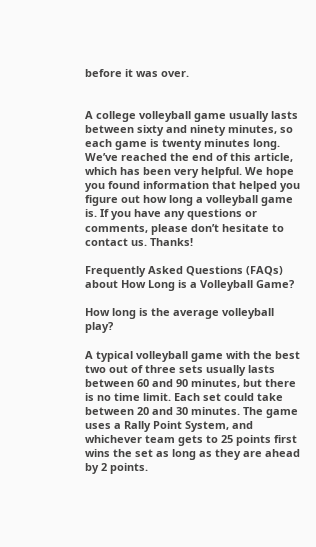before it was over.


A college volleyball game usually lasts between sixty and ninety minutes, so each game is twenty minutes long. We’ve reached the end of this article, which has been very helpful. We hope you found information that helped you figure out how long a volleyball game is. If you have any questions or comments, please don’t hesitate to contact us. Thanks!

Frequently Asked Questions (FAQs) about How Long is a Volleyball Game?

How long is the average volleyball play?

A typical volleyball game with the best two out of three sets usually lasts between 60 and 90 minutes, but there is no time limit. Each set could take between 20 and 30 minutes. The game uses a Rally Point System, and whichever team gets to 25 points first wins the set as long as they are ahead by 2 points.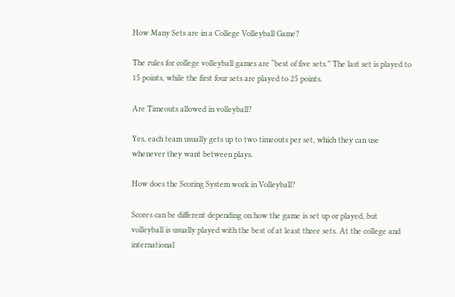How Many Sets are in a College Volleyball Game?

The rules for college volleyball games are “best of five sets.” The last set is played to 15 points, while the first four sets are played to 25 points.

Are Timeouts allowed in volleyball?

Yes, each team usually gets up to two timeouts per set, which they can use whenever they want between plays.

How does the Scoring System work in Volleyball?

Scores can be different depending on how the game is set up or played, but volleyball is usually played with the best of at least three sets. At the college and international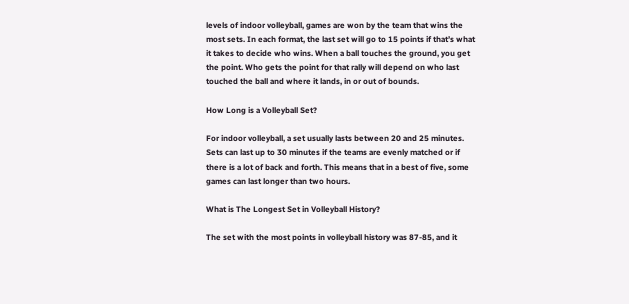levels of indoor volleyball, games are won by the team that wins the most sets. In each format, the last set will go to 15 points if that’s what it takes to decide who wins. When a ball touches the ground, you get the point. Who gets the point for that rally will depend on who last touched the ball and where it lands, in or out of bounds.

How Long is a Volleyball Set?

For indoor volleyball, a set usually lasts between 20 and 25 minutes. Sets can last up to 30 minutes if the teams are evenly matched or if there is a lot of back and forth. This means that in a best of five, some games can last longer than two hours.

What is The Longest Set in Volleyball History?

The set with the most points in volleyball history was 87-85, and it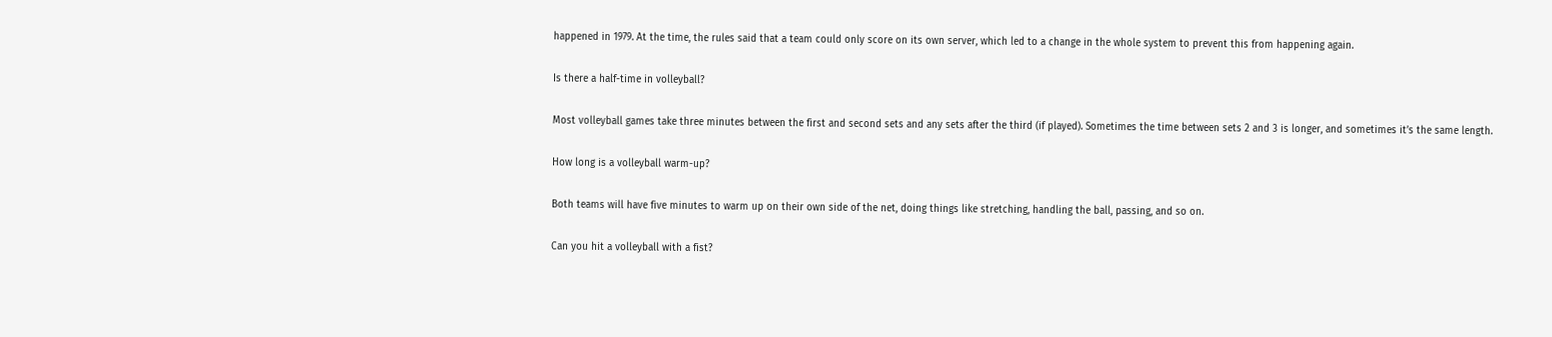happened in 1979. At the time, the rules said that a team could only score on its own server, which led to a change in the whole system to prevent this from happening again.

Is there a half-time in volleyball?

Most volleyball games take three minutes between the first and second sets and any sets after the third (if played). Sometimes the time between sets 2 and 3 is longer, and sometimes it’s the same length.

How long is a volleyball warm-up?

Both teams will have five minutes to warm up on their own side of the net, doing things like stretching, handling the ball, passing, and so on.

Can you hit a volleyball with a fist?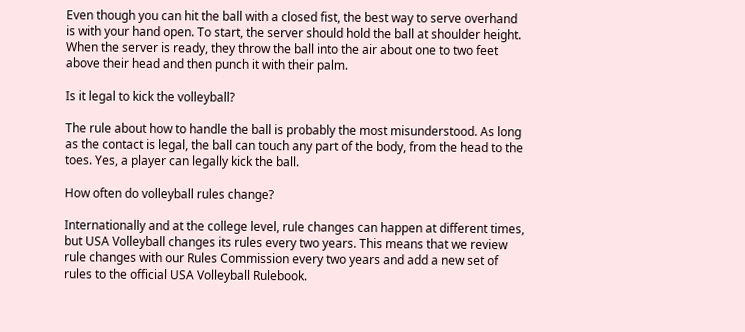Even though you can hit the ball with a closed fist, the best way to serve overhand is with your hand open. To start, the server should hold the ball at shoulder height. When the server is ready, they throw the ball into the air about one to two feet above their head and then punch it with their palm.

Is it legal to kick the volleyball?

The rule about how to handle the ball is probably the most misunderstood. As long as the contact is legal, the ball can touch any part of the body, from the head to the toes. Yes, a player can legally kick the ball.

How often do volleyball rules change?

Internationally and at the college level, rule changes can happen at different times, but USA Volleyball changes its rules every two years. This means that we review rule changes with our Rules Commission every two years and add a new set of rules to the official USA Volleyball Rulebook.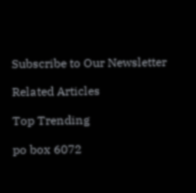Subscribe to Our Newsletter

Related Articles

Top Trending

po box 6072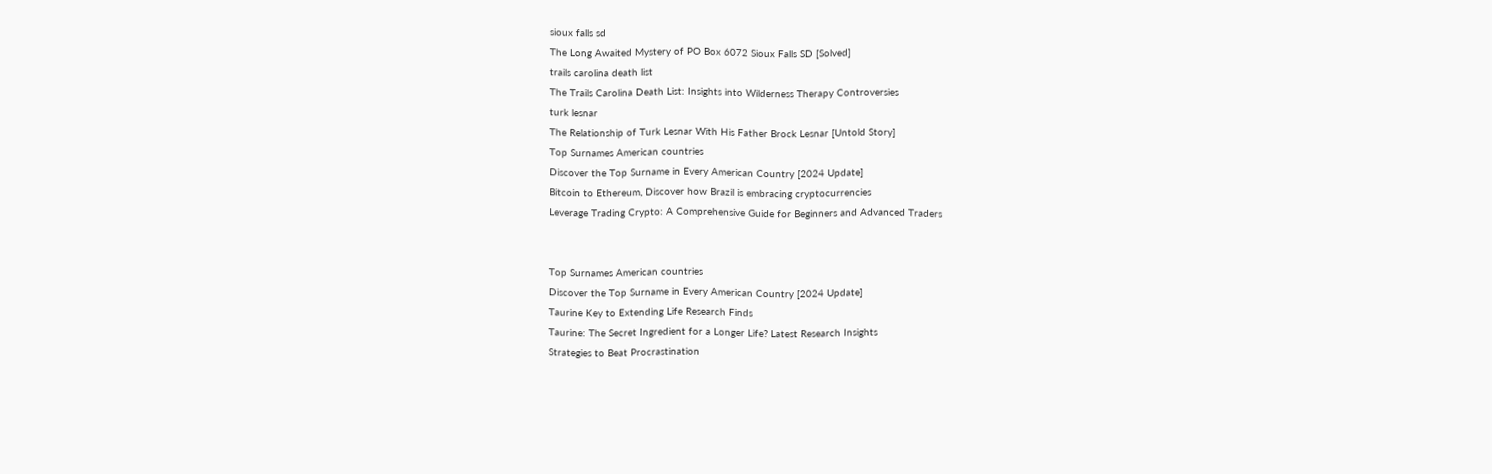sioux falls sd
The Long Awaited Mystery of PO Box 6072 Sioux Falls SD [Solved]
trails carolina death list
The Trails Carolina Death List: Insights into Wilderness Therapy Controversies
turk lesnar
The Relationship of Turk Lesnar With His Father Brock Lesnar [Untold Story]
Top Surnames American countries
Discover the Top Surname in Every American Country [2024 Update]
Bitcoin to Ethereum, Discover how Brazil is embracing cryptocurrencies
Leverage Trading Crypto: A Comprehensive Guide for Beginners and Advanced Traders


Top Surnames American countries
Discover the Top Surname in Every American Country [2024 Update]
Taurine Key to Extending Life Research Finds
Taurine: The Secret Ingredient for a Longer Life? Latest Research Insights
Strategies to Beat Procrastination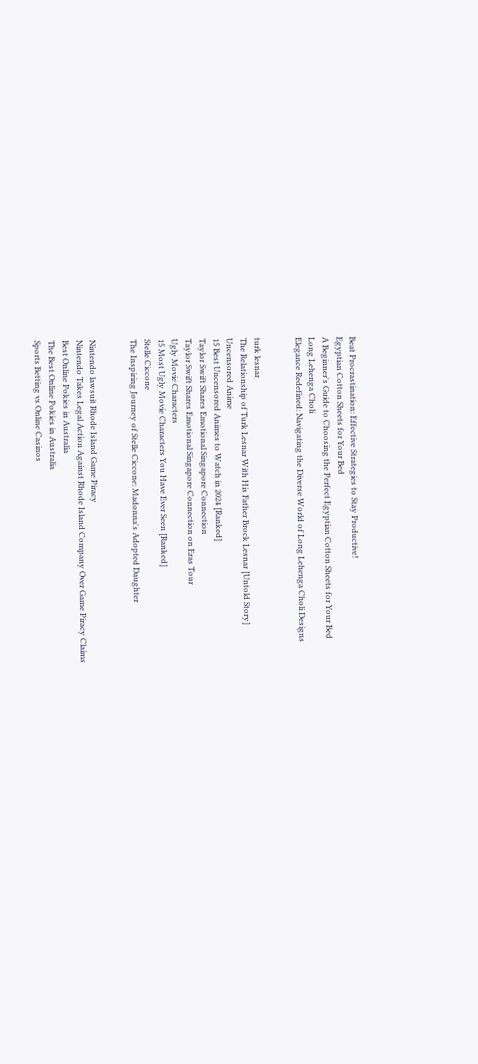Beat Procrastination: Effective Strategies to Stay Productive!
Egyptian Cotton Sheets for Your Bed
A Beginner's Guide to Choosing the Perfect Egyptian Cotton Sheets for Your Bed
Long Lehenga Choli
Elegance Redefined: Navigating the Diverse World of Long Lehenga Choli Designs


turk lesnar
The Relationship of Turk Lesnar With His Father Brock Lesnar [Untold Story]
Uncensored Anime
15 Best Uncensored Animes to Watch in 2024 [Ranked]
Taylor Swift Shares Emotional Singapore Connection
Taylor Swift Shares Emotional Singapore Connection on Eras Tour
Ugly Movie Characters
15 Most Ugly Movie Characters You Have Ever Seen [Ranked]
Stelle Ciccone
The Inspiring Journey of Stelle Ciccone: Madonna's Adopted Daughter


Nintendo lawsuit Rhode Island Game Piracy
Nintendo Takes Legal Action Against Rhode Island Company Over Game Piracy Claims
Best Online Pokies in Australia
The Best Online Pokies in Australia
Sports Betting vs Online Casinos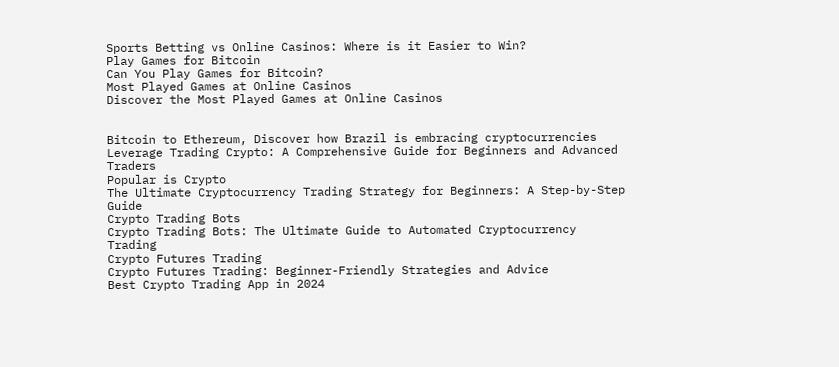Sports Betting vs Online Casinos: Where is it Easier to Win?
Play Games for Bitcoin
Can You Play Games for Bitcoin?
Most Played Games at Online Casinos
Discover the Most Played Games at Online Casinos


Bitcoin to Ethereum, Discover how Brazil is embracing cryptocurrencies
Leverage Trading Crypto: A Comprehensive Guide for Beginners and Advanced Traders
Popular is Crypto
The Ultimate Cryptocurrency Trading Strategy for Beginners: A Step-by-Step Guide
Crypto Trading Bots
Crypto Trading Bots: The Ultimate Guide to Automated Cryptocurrency Trading
Crypto Futures Trading
Crypto Futures Trading: Beginner-Friendly Strategies and Advice
Best Crypto Trading App in 2024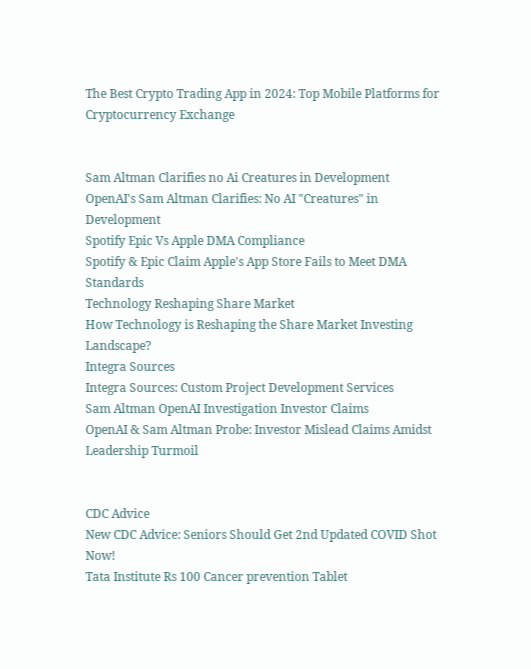The Best Crypto Trading App in 2024: Top Mobile Platforms for Cryptocurrency Exchange


Sam Altman Clarifies no Ai Creatures in Development
OpenAI's Sam Altman Clarifies: No AI "Creatures" in Development
Spotify Epic Vs Apple DMA Compliance
Spotify & Epic Claim Apple's App Store Fails to Meet DMA Standards
Technology Reshaping Share Market
How Technology is Reshaping the Share Market Investing Landscape?
Integra Sources
Integra Sources: Custom Project Development Services
Sam Altman OpenAI Investigation Investor Claims
OpenAI & Sam Altman Probe: Investor Mislead Claims Amidst Leadership Turmoil


CDC Advice
New CDC Advice: Seniors Should Get 2nd Updated COVID Shot Now!
Tata Institute Rs 100 Cancer prevention Tablet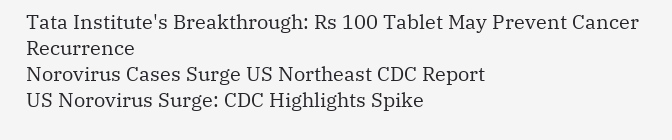Tata Institute's Breakthrough: Rs 100 Tablet May Prevent Cancer Recurrence
Norovirus Cases Surge US Northeast CDC Report
US Norovirus Surge: CDC Highlights Spike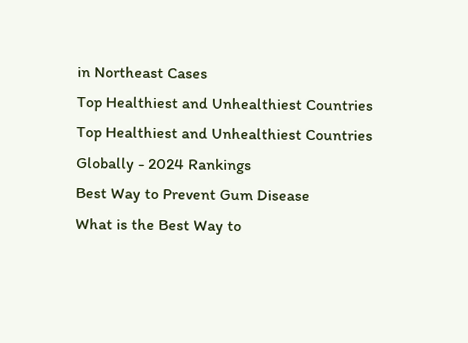in Northeast Cases
Top Healthiest and Unhealthiest Countries
Top Healthiest and Unhealthiest Countries Globally - 2024 Rankings
Best Way to Prevent Gum Disease
What is the Best Way to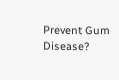Prevent Gum Disease?